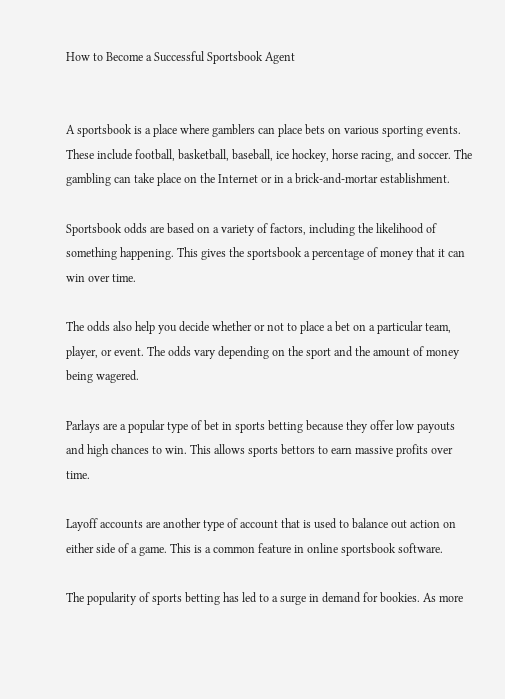How to Become a Successful Sportsbook Agent


A sportsbook is a place where gamblers can place bets on various sporting events. These include football, basketball, baseball, ice hockey, horse racing, and soccer. The gambling can take place on the Internet or in a brick-and-mortar establishment.

Sportsbook odds are based on a variety of factors, including the likelihood of something happening. This gives the sportsbook a percentage of money that it can win over time.

The odds also help you decide whether or not to place a bet on a particular team, player, or event. The odds vary depending on the sport and the amount of money being wagered.

Parlays are a popular type of bet in sports betting because they offer low payouts and high chances to win. This allows sports bettors to earn massive profits over time.

Layoff accounts are another type of account that is used to balance out action on either side of a game. This is a common feature in online sportsbook software.

The popularity of sports betting has led to a surge in demand for bookies. As more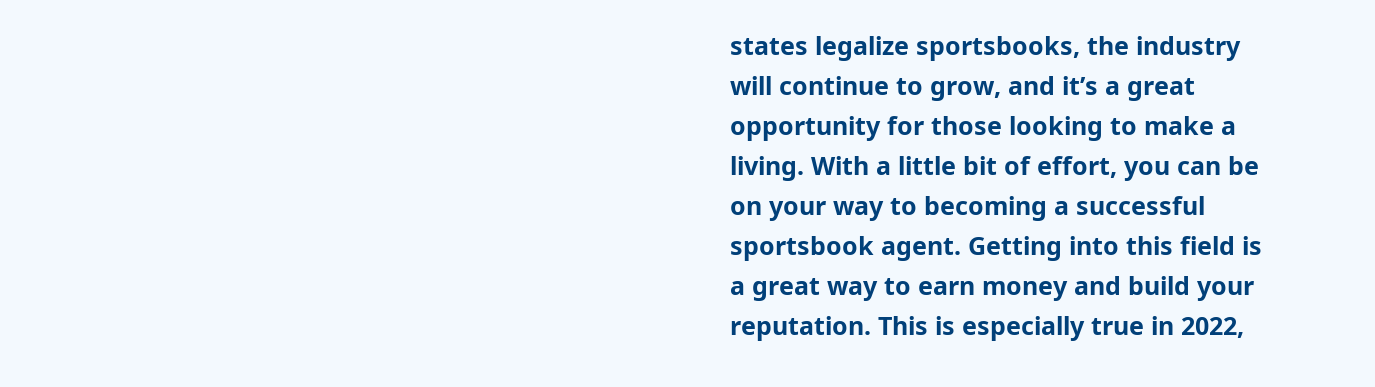states legalize sportsbooks, the industry will continue to grow, and it’s a great opportunity for those looking to make a living. With a little bit of effort, you can be on your way to becoming a successful sportsbook agent. Getting into this field is a great way to earn money and build your reputation. This is especially true in 2022,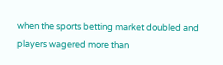when the sports betting market doubled and players wagered more than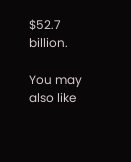$52.7 billion.

You may also like